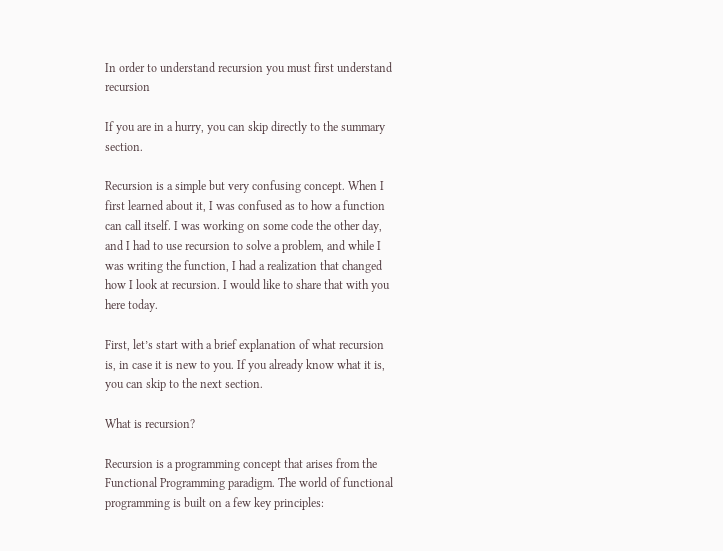In order to understand recursion you must first understand recursion

If you are in a hurry, you can skip directly to the summary section.

Recursion is a simple but very confusing concept. When I first learned about it, I was confused as to how a function can call itself. I was working on some code the other day, and I had to use recursion to solve a problem, and while I was writing the function, I had a realization that changed how I look at recursion. I would like to share that with you here today.

First, let’s start with a brief explanation of what recursion is, in case it is new to you. If you already know what it is, you can skip to the next section.

What is recursion?

Recursion is a programming concept that arises from the Functional Programming paradigm. The world of functional programming is built on a few key principles: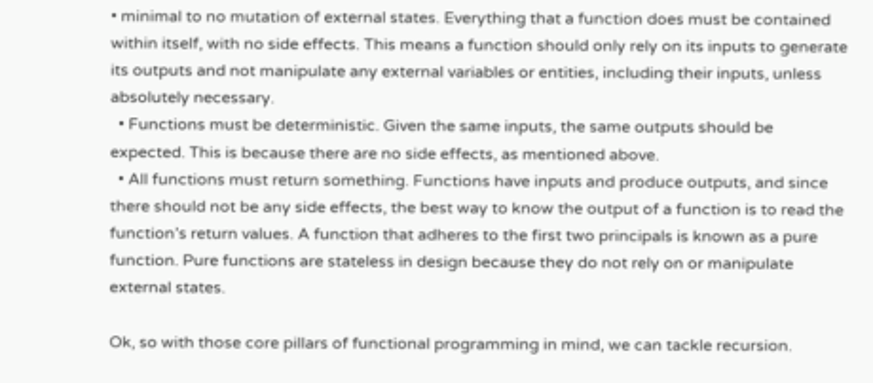• minimal to no mutation of external states. Everything that a function does must be contained within itself, with no side effects. This means a function should only rely on its inputs to generate its outputs and not manipulate any external variables or entities, including their inputs, unless absolutely necessary.
  • Functions must be deterministic. Given the same inputs, the same outputs should be expected. This is because there are no side effects, as mentioned above.
  • All functions must return something. Functions have inputs and produce outputs, and since there should not be any side effects, the best way to know the output of a function is to read the function’s return values. A function that adheres to the first two principals is known as a pure function. Pure functions are stateless in design because they do not rely on or manipulate external states.

Ok, so with those core pillars of functional programming in mind, we can tackle recursion.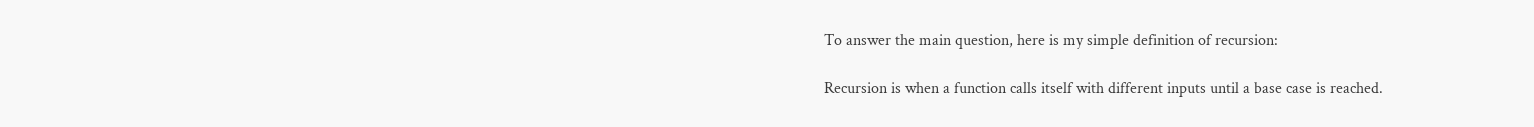To answer the main question, here is my simple definition of recursion:

Recursion is when a function calls itself with different inputs until a base case is reached.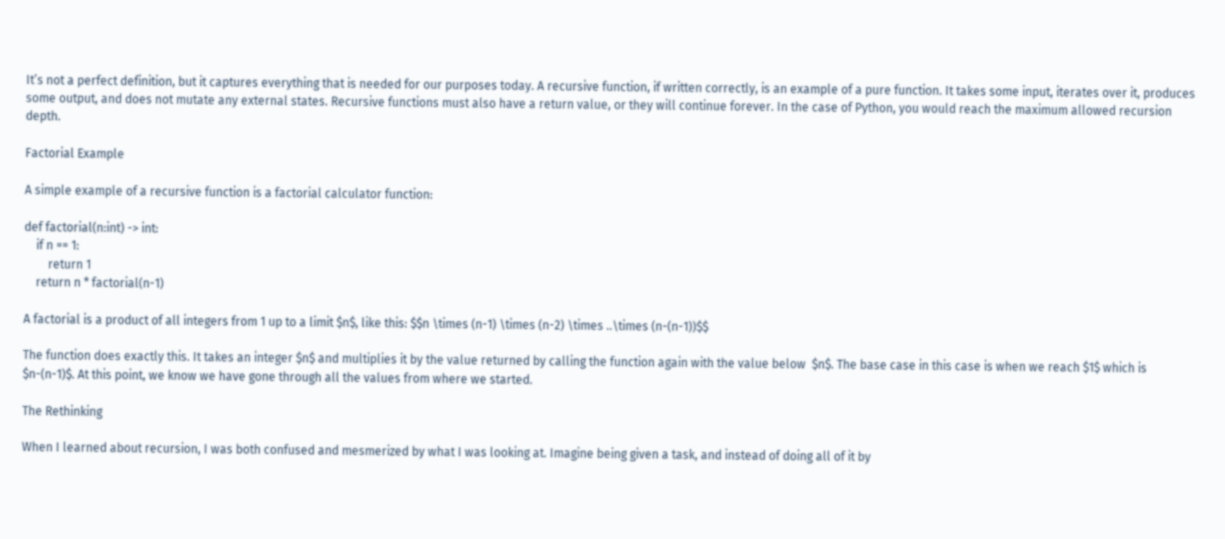It’s not a perfect definition, but it captures everything that is needed for our purposes today. A recursive function, if written correctly, is an example of a pure function. It takes some input, iterates over it, produces some output, and does not mutate any external states. Recursive functions must also have a return value, or they will continue forever. In the case of Python, you would reach the maximum allowed recursion depth.

Factorial Example

A simple example of a recursive function is a factorial calculator function:

def factorial(n:int) -> int:
    if n == 1:
        return 1
    return n * factorial(n-1)

A factorial is a product of all integers from 1 up to a limit $n$, like this: $$n \times (n-1) \times (n-2) \times ..\times (n-(n-1))$$

The function does exactly this. It takes an integer $n$ and multiplies it by the value returned by calling the function again with the value below  $n$. The base case in this case is when we reach $1$ which is $n-(n-1)$. At this point, we know we have gone through all the values from where we started.

The Rethinking

When I learned about recursion, I was both confused and mesmerized by what I was looking at. Imagine being given a task, and instead of doing all of it by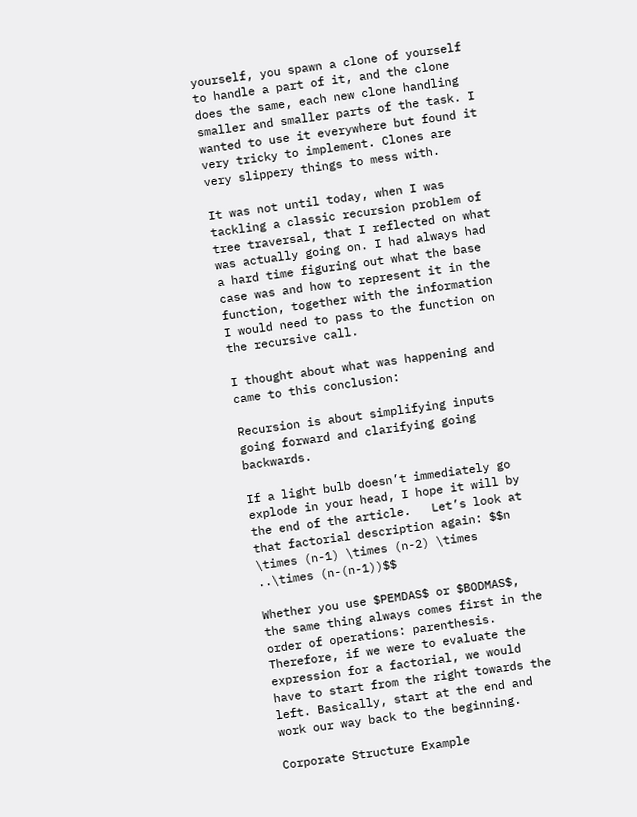yourself, you spawn a clone of yourself to handle a part of it, and the clone does the same, each new clone handling smaller and smaller parts of the task. I wanted to use it everywhere but found it very tricky to implement. Clones are very slippery things to mess with.

It was not until today, when I was tackling a classic recursion problem of tree traversal, that I reflected on what was actually going on. I had always had a hard time figuring out what the base case was and how to represent it in the function, together with the information I would need to pass to the function on the recursive call.

I thought about what was happening and came to this conclusion:

Recursion is about simplifying inputs going forward and clarifying going backwards.

If a light bulb doesn’t immediately go explode in your head, I hope it will by the end of the article.   Let’s look at that factorial description again: $$n \times (n-1) \times (n-2) \times ..\times (n-(n-1))$$

Whether you use $PEMDAS$ or $BODMAS$, the same thing always comes first in the order of operations: parenthesis. Therefore, if we were to evaluate the expression for a factorial, we would have to start from the right towards the left. Basically, start at the end and work our way back to the beginning.

Corporate Structure Example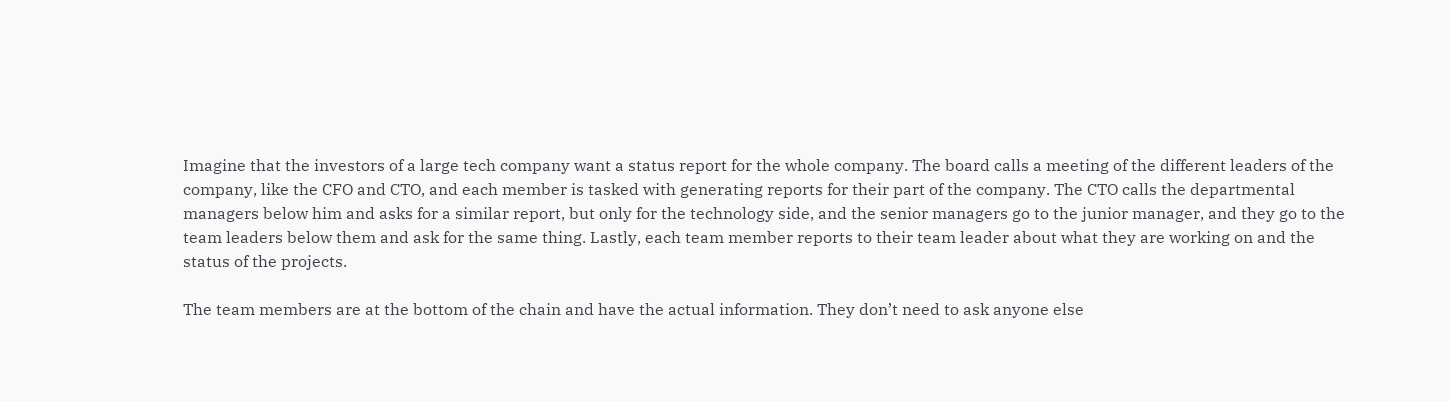Imagine that the investors of a large tech company want a status report for the whole company. The board calls a meeting of the different leaders of the company, like the CFO and CTO, and each member is tasked with generating reports for their part of the company. The CTO calls the departmental managers below him and asks for a similar report, but only for the technology side, and the senior managers go to the junior manager, and they go to the team leaders below them and ask for the same thing. Lastly, each team member reports to their team leader about what they are working on and the status of the projects.

The team members are at the bottom of the chain and have the actual information. They don’t need to ask anyone else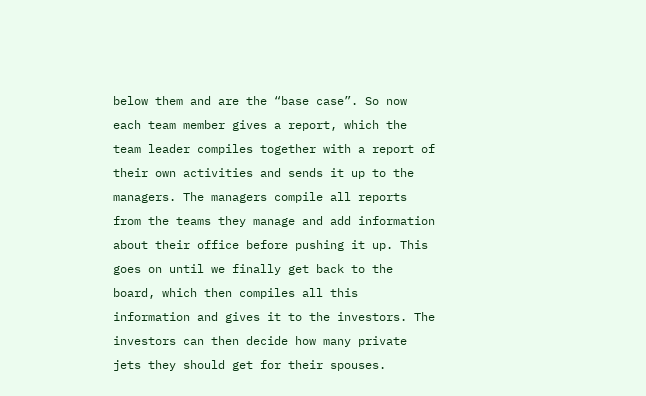below them and are the “base case”. So now each team member gives a report, which the team leader compiles together with a report of their own activities and sends it up to the managers. The managers compile all reports from the teams they manage and add information about their office before pushing it up. This goes on until we finally get back to the board, which then compiles all this information and gives it to the investors. The investors can then decide how many private jets they should get for their spouses.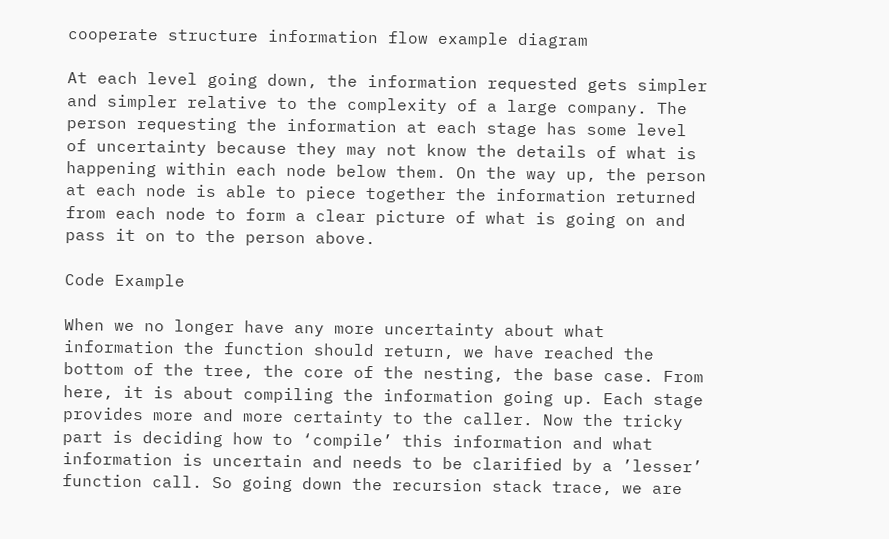cooperate structure information flow example diagram

At each level going down, the information requested gets simpler and simpler relative to the complexity of a large company. The person requesting the information at each stage has some level of uncertainty because they may not know the details of what is happening within each node below them. On the way up, the person at each node is able to piece together the information returned from each node to form a clear picture of what is going on and pass it on to the person above.

Code Example

When we no longer have any more uncertainty about what information the function should return, we have reached the bottom of the tree, the core of the nesting, the base case. From here, it is about compiling the information going up. Each stage provides more and more certainty to the caller. Now the tricky part is deciding how to ‘compile’ this information and what information is uncertain and needs to be clarified by a ’lesser’ function call. So going down the recursion stack trace, we are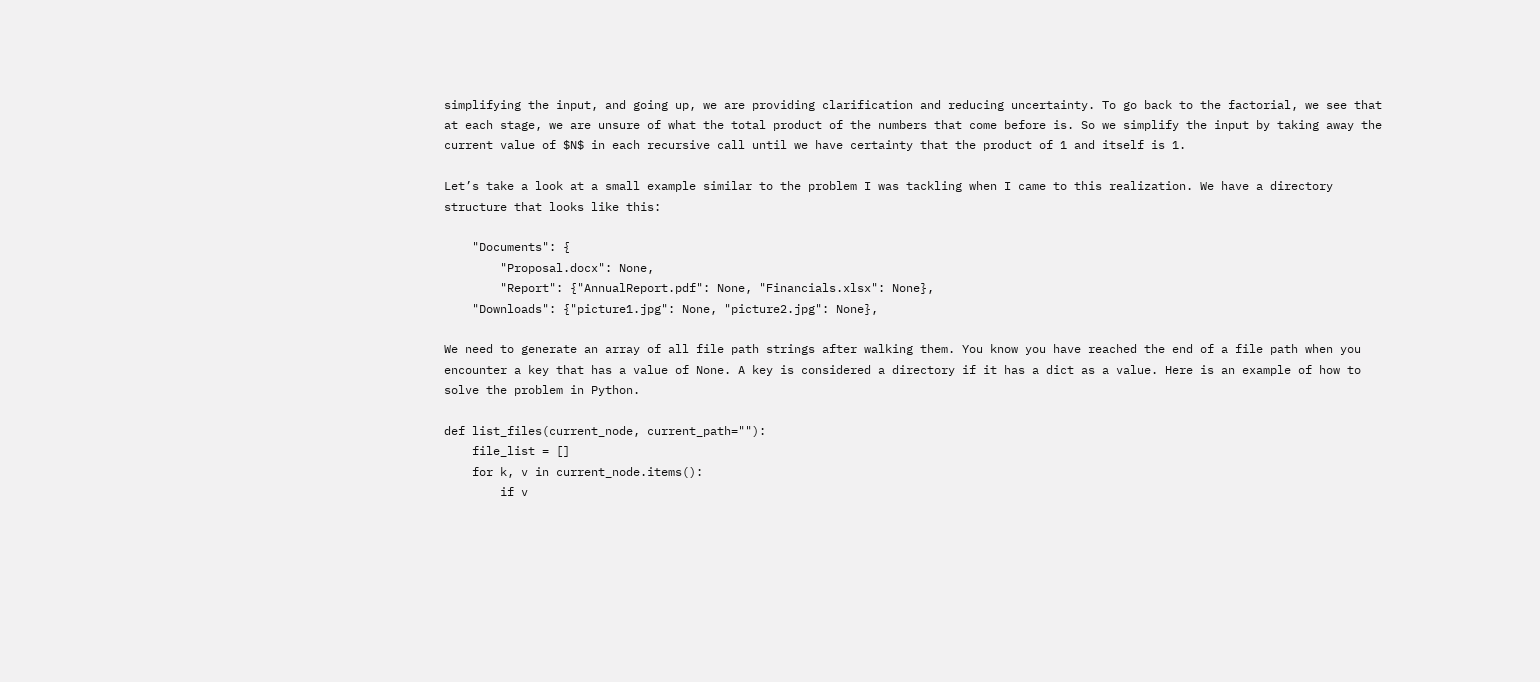simplifying the input, and going up, we are providing clarification and reducing uncertainty. To go back to the factorial, we see that at each stage, we are unsure of what the total product of the numbers that come before is. So we simplify the input by taking away the current value of $N$ in each recursive call until we have certainty that the product of 1 and itself is 1.

Let’s take a look at a small example similar to the problem I was tackling when I came to this realization. We have a directory structure that looks like this:

    "Documents": {
        "Proposal.docx": None,
        "Report": {"AnnualReport.pdf": None, "Financials.xlsx": None},
    "Downloads": {"picture1.jpg": None, "picture2.jpg": None},

We need to generate an array of all file path strings after walking them. You know you have reached the end of a file path when you encounter a key that has a value of None. A key is considered a directory if it has a dict as a value. Here is an example of how to solve the problem in Python.

def list_files(current_node, current_path=""):
    file_list = []
    for k, v in current_node.items():
        if v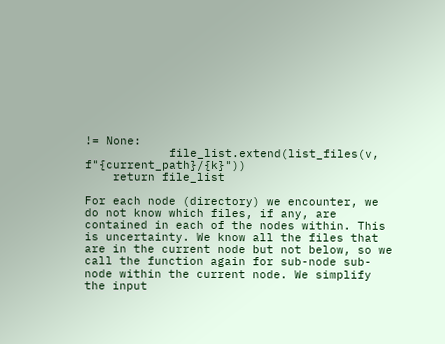!= None:
            file_list.extend(list_files(v, f"{current_path}/{k}"))
    return file_list

For each node (directory) we encounter, we do not know which files, if any, are contained in each of the nodes within. This is uncertainty. We know all the files that are in the current node but not below, so we call the function again for sub-node sub-node within the current node. We simplify the input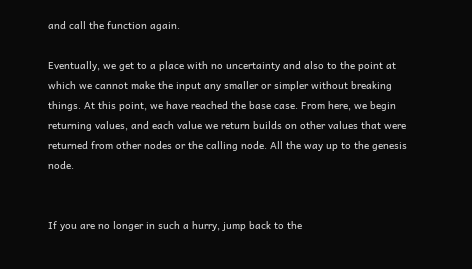and call the function again.

Eventually, we get to a place with no uncertainty and also to the point at which we cannot make the input any smaller or simpler without breaking things. At this point, we have reached the base case. From here, we begin returning values, and each value we return builds on other values that were returned from other nodes or the calling node. All the way up to the genesis node.


If you are no longer in such a hurry, jump back to the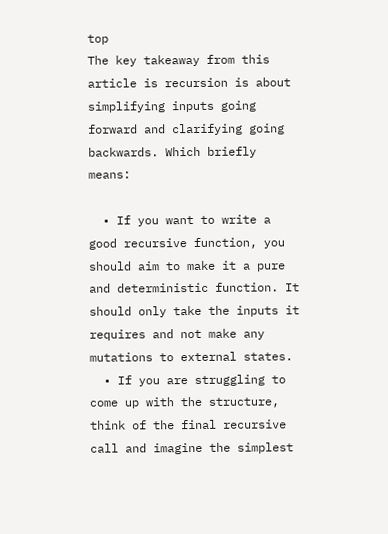top
The key takeaway from this article is recursion is about simplifying inputs going forward and clarifying going backwards. Which briefly means:

  • If you want to write a good recursive function, you should aim to make it a pure and deterministic function. It should only take the inputs it requires and not make any mutations to external states.
  • If you are struggling to come up with the structure, think of the final recursive call and imagine the simplest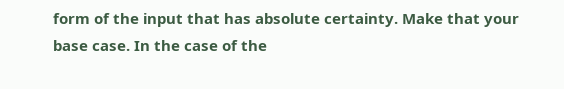form of the input that has absolute certainty. Make that your base case. In the case of the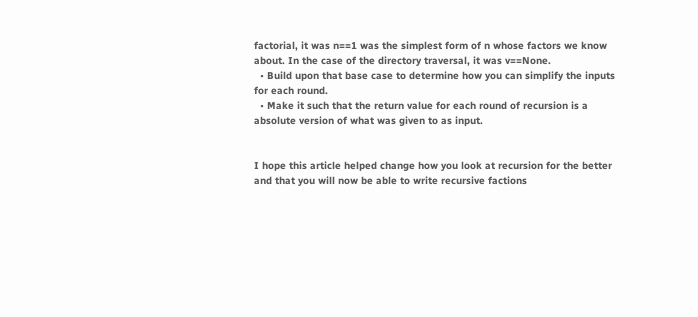factorial, it was n==1 was the simplest form of n whose factors we know about. In the case of the directory traversal, it was v==None.
  • Build upon that base case to determine how you can simplify the inputs for each round.
  • Make it such that the return value for each round of recursion is a absolute version of what was given to as input.


I hope this article helped change how you look at recursion for the better and that you will now be able to write recursive factions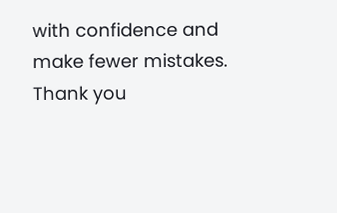with confidence and make fewer mistakes.
Thank you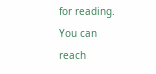for reading. You can reach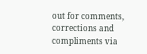out for comments, corrections and compliments via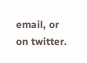email, or on twitter.